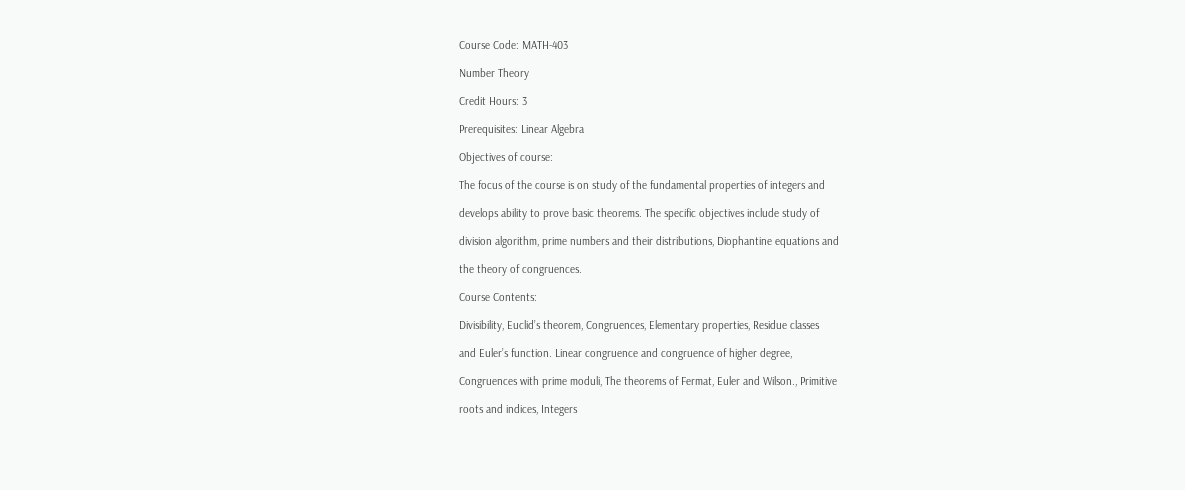Course Code: MATH-403

Number Theory

Credit Hours: 3

Prerequisites: Linear Algebra

Objectives of course:

The focus of the course is on study of the fundamental properties of integers and

develops ability to prove basic theorems. The specific objectives include study of

division algorithm, prime numbers and their distributions, Diophantine equations and

the theory of congruences.

Course Contents:

Divisibility, Euclid’s theorem, Congruences, Elementary properties, Residue classes

and Euler’s function. Linear congruence and congruence of higher degree,

Congruences with prime moduli, The theorems of Fermat, Euler and Wilson., Primitive

roots and indices, Integers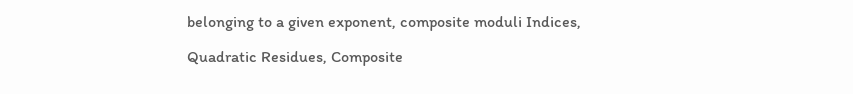belonging to a given exponent, composite moduli Indices,

Quadratic Residues, Composite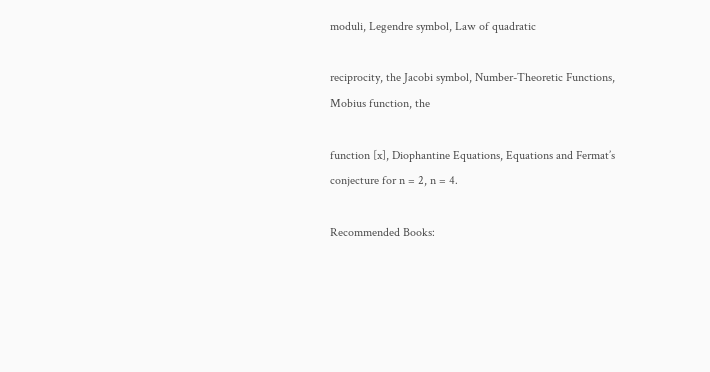moduli, Legendre symbol, Law of quadratic

reciprocity, the Jacobi symbol, Number-Theoretic Functions, Mobius function, the

function [x], Diophantine Equations, Equations and Fermat’s conjecture for n = 2, n = 4.

Recommended Books: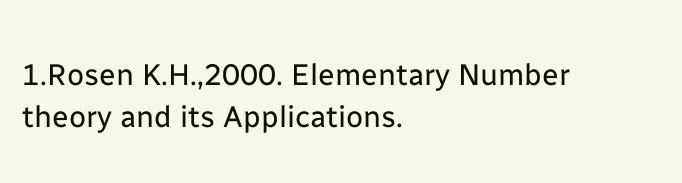1.Rosen K.H.,2000. Elementary Number theory and its Applications.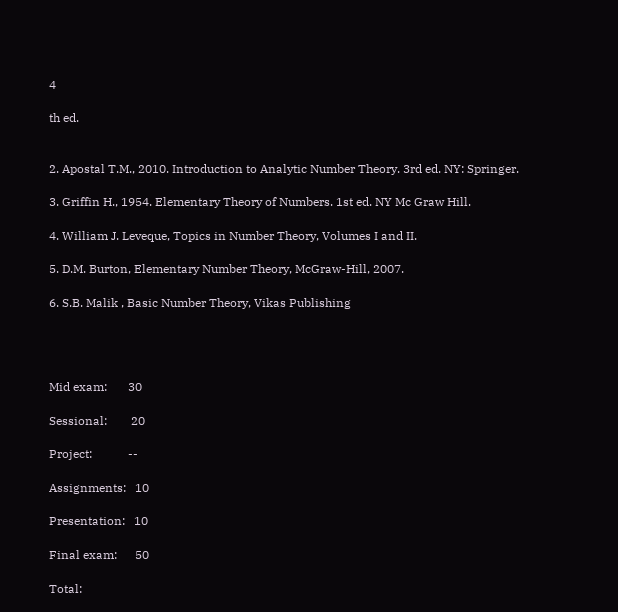4

th ed.


2. Apostal T.M., 2010. Introduction to Analytic Number Theory. 3rd ed. NY: Springer.

3. Griffin H., 1954. Elementary Theory of Numbers. 1st ed. NY Mc Graw Hill.

4. William J. Leveque, Topics in Number Theory, Volumes I and II.

5. D.M. Burton, Elementary Number Theory, McGraw-Hill, 2007.

6. S.B. Malik , Basic Number Theory, Vikas Publishing




Mid exam:       30

Sessional:        20

Project:            --

Assignments:   10

Presentation:   10

Final exam:      50

Total: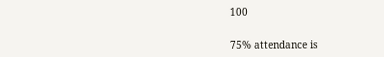100


75% attendance is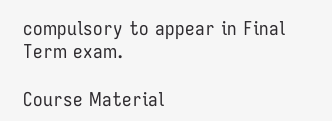compulsory to appear in Final Term exam.

Course Material